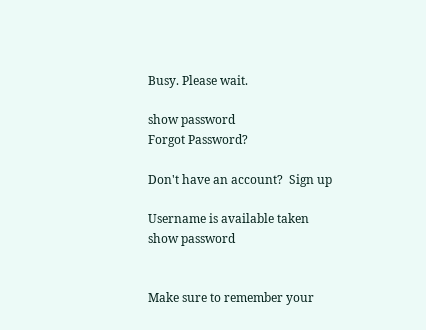Busy. Please wait.

show password
Forgot Password?

Don't have an account?  Sign up

Username is available taken
show password


Make sure to remember your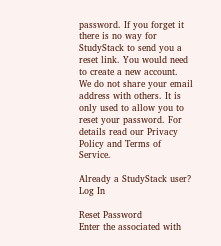password. If you forget it there is no way for StudyStack to send you a reset link. You would need to create a new account.
We do not share your email address with others. It is only used to allow you to reset your password. For details read our Privacy Policy and Terms of Service.

Already a StudyStack user? Log In

Reset Password
Enter the associated with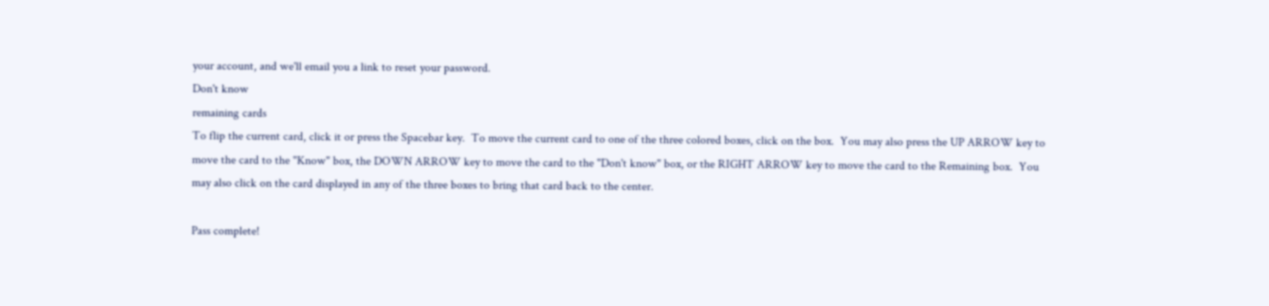your account, and we'll email you a link to reset your password.
Don't know
remaining cards
To flip the current card, click it or press the Spacebar key.  To move the current card to one of the three colored boxes, click on the box.  You may also press the UP ARROW key to move the card to the "Know" box, the DOWN ARROW key to move the card to the "Don't know" box, or the RIGHT ARROW key to move the card to the Remaining box.  You may also click on the card displayed in any of the three boxes to bring that card back to the center.

Pass complete!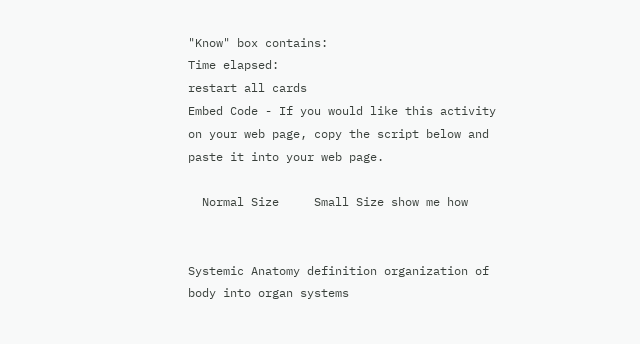"Know" box contains:
Time elapsed:
restart all cards
Embed Code - If you would like this activity on your web page, copy the script below and paste it into your web page.

  Normal Size     Small Size show me how


Systemic Anatomy definition organization of body into organ systems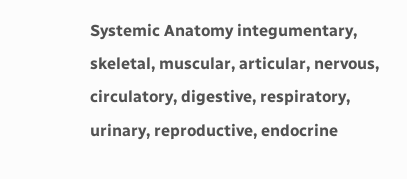Systemic Anatomy integumentary, skeletal, muscular, articular, nervous, circulatory, digestive, respiratory, urinary, reproductive, endocrine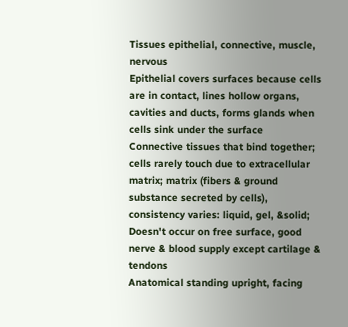Tissues epithelial, connective, muscle, nervous
Epithelial covers surfaces because cells are in contact, lines hollow organs, cavities and ducts, forms glands when cells sink under the surface
Connective tissues that bind together; cells rarely touch due to extracellular matrix; matrix (fibers & ground substance secreted by cells), consistency varies: liquid, gel, &solid; Doesn't occur on free surface, good nerve & blood supply except cartilage & tendons
Anatomical standing upright, facing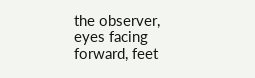the observer, eyes facing forward, feet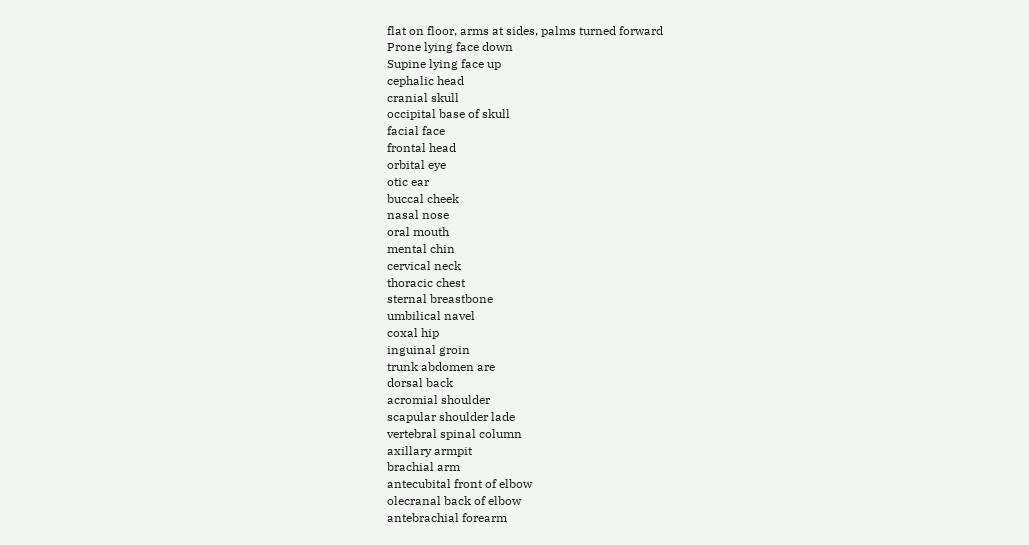flat on floor, arms at sides, palms turned forward
Prone lying face down
Supine lying face up
cephalic head
cranial skull
occipital base of skull
facial face
frontal head
orbital eye
otic ear
buccal cheek
nasal nose
oral mouth
mental chin
cervical neck
thoracic chest
sternal breastbone
umbilical navel
coxal hip
inguinal groin
trunk abdomen are
dorsal back
acromial shoulder
scapular shoulder lade
vertebral spinal column
axillary armpit
brachial arm
antecubital front of elbow
olecranal back of elbow
antebrachial forearm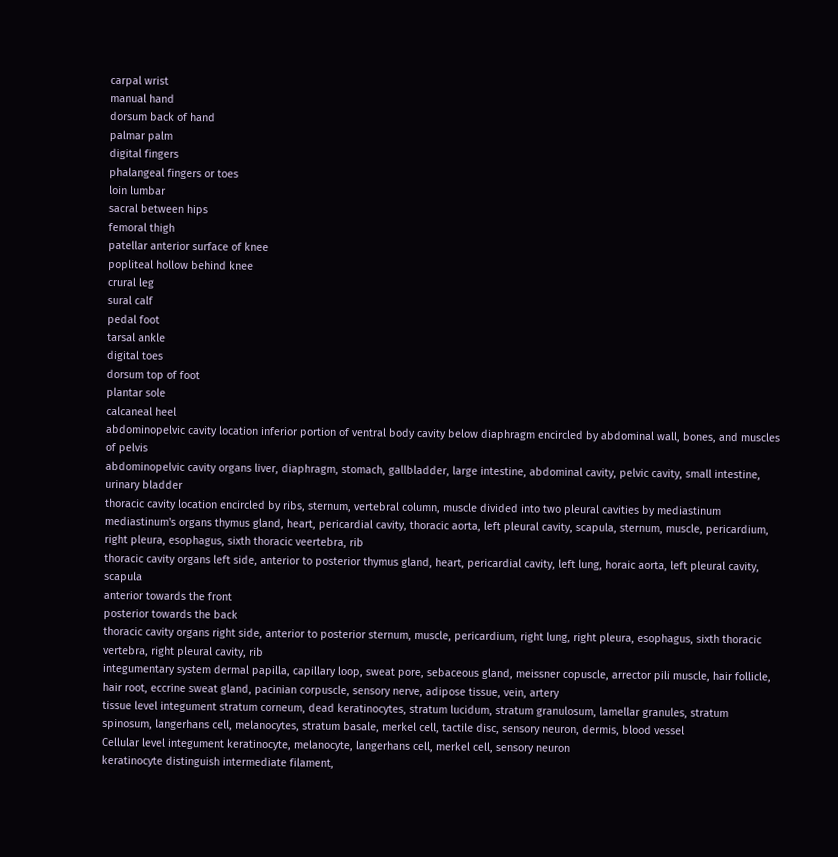carpal wrist
manual hand
dorsum back of hand
palmar palm
digital fingers
phalangeal fingers or toes
loin lumbar
sacral between hips
femoral thigh
patellar anterior surface of knee
popliteal hollow behind knee
crural leg
sural calf
pedal foot
tarsal ankle
digital toes
dorsum top of foot
plantar sole
calcaneal heel
abdominopelvic cavity location inferior portion of ventral body cavity below diaphragm encircled by abdominal wall, bones, and muscles of pelvis
abdominopelvic cavity organs liver, diaphragm, stomach, gallbladder, large intestine, abdominal cavity, pelvic cavity, small intestine, urinary bladder
thoracic cavity location encircled by ribs, sternum, vertebral column, muscle divided into two pleural cavities by mediastinum
mediastinum's organs thymus gland, heart, pericardial cavity, thoracic aorta, left pleural cavity, scapula, sternum, muscle, pericardium, right pleura, esophagus, sixth thoracic veertebra, rib
thoracic cavity organs left side, anterior to posterior thymus gland, heart, pericardial cavity, left lung, horaic aorta, left pleural cavity, scapula
anterior towards the front
posterior towards the back
thoracic cavity organs right side, anterior to posterior sternum, muscle, pericardium, right lung, right pleura, esophagus, sixth thoracic vertebra, right pleural cavity, rib
integumentary system dermal papilla, capillary loop, sweat pore, sebaceous gland, meissner copuscle, arrector pili muscle, hair follicle, hair root, eccrine sweat gland, pacinian corpuscle, sensory nerve, adipose tissue, vein, artery
tissue level integument stratum corneum, dead keratinocytes, stratum lucidum, stratum granulosum, lamellar granules, stratum spinosum, langerhans cell, melanocytes, stratum basale, merkel cell, tactile disc, sensory neuron, dermis, blood vessel
Cellular level integument keratinocyte, melanocyte, langerhans cell, merkel cell, sensory neuron
keratinocyte distinguish intermediate filament,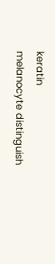keratin
melanocyte distinguish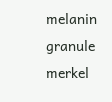melanin granule
merkel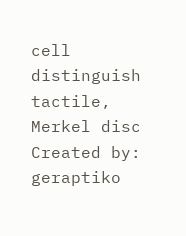cell distinguish tactile, Merkel disc
Created by: geraptiko